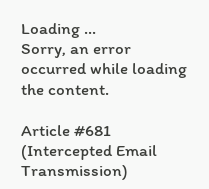Loading ...
Sorry, an error occurred while loading the content.

Article #681 (Intercepted Email Transmission)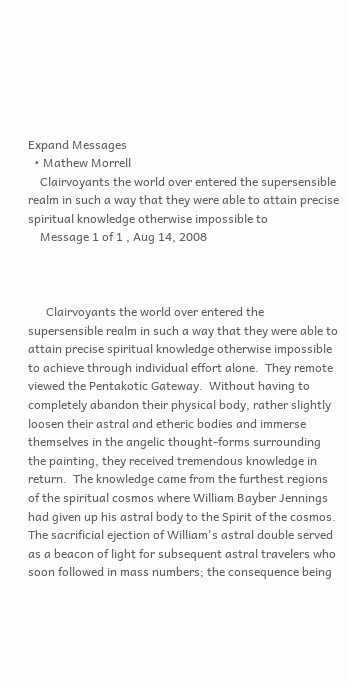Expand Messages
  • Mathew Morrell
    Clairvoyants the world over entered the supersensible realm in such a way that they were able to attain precise spiritual knowledge otherwise impossible to
    Message 1 of 1 , Aug 14, 2008



      Clairvoyants the world over entered the supersensible realm in such a way that they were able to attain precise spiritual knowledge otherwise impossible to achieve through individual effort alone.  They remote viewed the Pentakotic Gateway.  Without having to completely abandon their physical body, rather slightly loosen their astral and etheric bodies and immerse themselves in the angelic thought-forms surrounding the painting, they received tremendous knowledge in return.  The knowledge came from the furthest regions of the spiritual cosmos where William Bayber Jennings had given up his astral body to the Spirit of the cosmos.  The sacrificial ejection of William's astral double served as a beacon of light for subsequent astral travelers who soon followed in mass numbers; the consequence being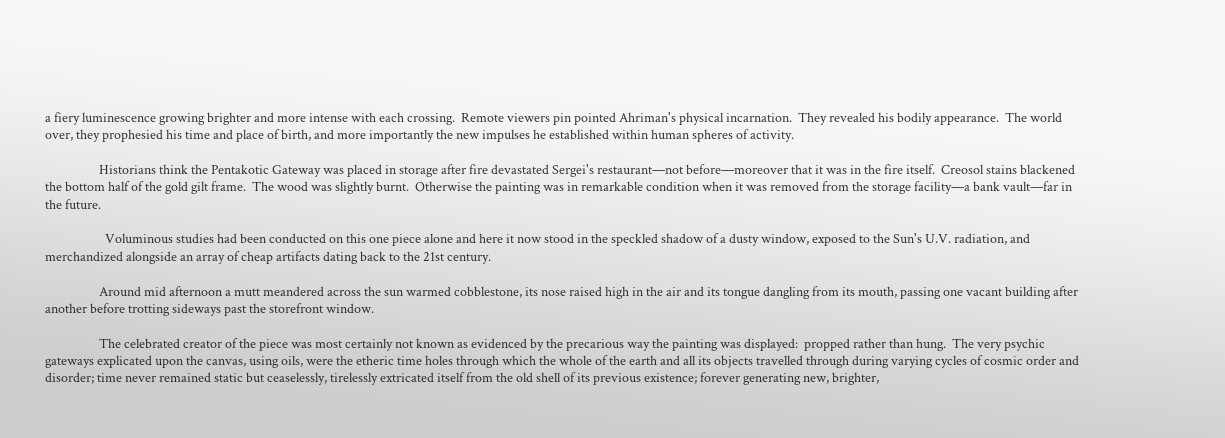a fiery luminescence growing brighter and more intense with each crossing.  Remote viewers pin pointed Ahriman's physical incarnation.  They revealed his bodily appearance.  The world over, they prophesied his time and place of birth, and more importantly the new impulses he established within human spheres of activity.

                  Historians think the Pentakotic Gateway was placed in storage after fire devastated Sergei's restaurant—not before—moreover that it was in the fire itself.  Creosol stains blackened the bottom half of the gold gilt frame.  The wood was slightly burnt.  Otherwise the painting was in remarkable condition when it was removed from the storage facility—a bank vault—far in the future.

                    Voluminous studies had been conducted on this one piece alone and here it now stood in the speckled shadow of a dusty window, exposed to the Sun's U.V. radiation, and merchandized alongside an array of cheap artifacts dating back to the 21st century.

                  Around mid afternoon a mutt meandered across the sun warmed cobblestone, its nose raised high in the air and its tongue dangling from its mouth, passing one vacant building after another before trotting sideways past the storefront window.

                  The celebrated creator of the piece was most certainly not known as evidenced by the precarious way the painting was displayed:  propped rather than hung.  The very psychic gateways explicated upon the canvas, using oils, were the etheric time holes through which the whole of the earth and all its objects travelled through during varying cycles of cosmic order and disorder; time never remained static but ceaselessly, tirelessly extricated itself from the old shell of its previous existence; forever generating new, brighter,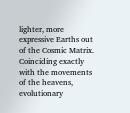lighter, more expressive Earths out of the Cosmic Matrix.  Coinciding exactly with the movements of the heavens, evolutionary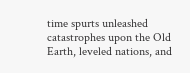time spurts unleashed catastrophes upon the Old Earth, leveled nations, and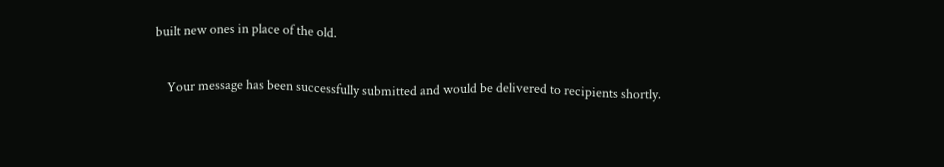built new ones in place of the old.

    Your message has been successfully submitted and would be delivered to recipients shortly.